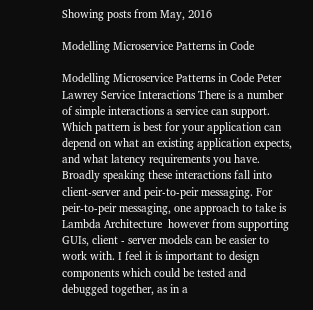Showing posts from May, 2016

Modelling Microservice Patterns in Code

Modelling Microservice Patterns in Code Peter Lawrey Service Interactions There is a number of simple interactions a service can support. Which pattern is best for your application can depend on what an existing application expects, and what latency requirements you have. Broadly speaking these interactions fall into client-server and peir-to-peir messaging. For peir-to-peir messaging, one approach to take is  Lambda Architecture  however from supporting GUIs, client - server models can be easier to work with. I feel it is important to design components which could be tested and debugged together, as in a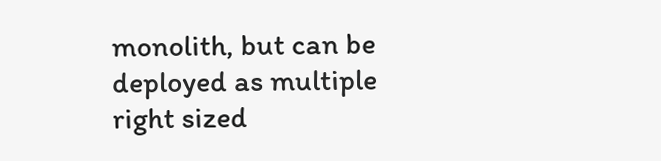monolith, but can be deployed as multiple  right sized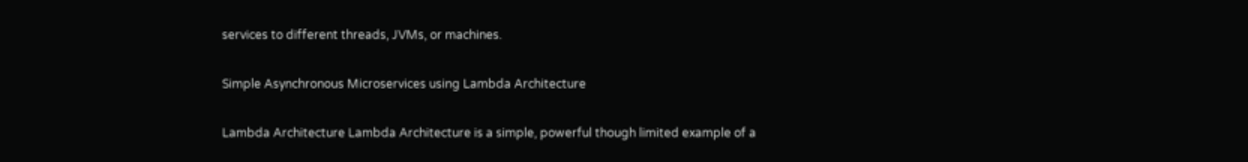services to different threads, JVMs, or machines.

Simple Asynchronous Microservices using Lambda Architecture

Lambda Architecture Lambda Architecture is a simple, powerful though limited example of a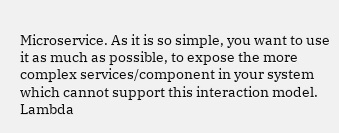Microservice. As it is so simple, you want to use it as much as possible, to expose the more complex services/component in your system which cannot support this interaction model. Lambda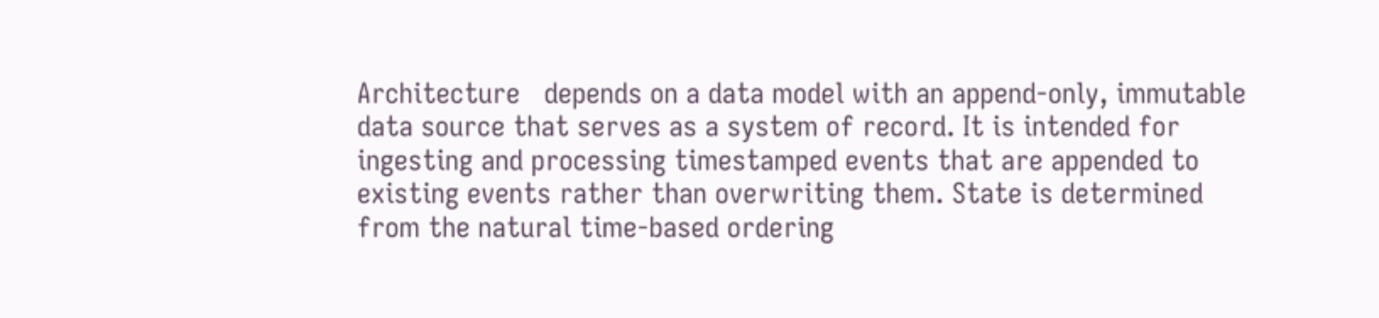Architecture   depends on a data model with an append-only, immutable data source that serves as a system of record. It is intended for ingesting and processing timestamped events that are appended to existing events rather than overwriting them. State is determined from the natural time-based ordering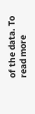of the data. To read more